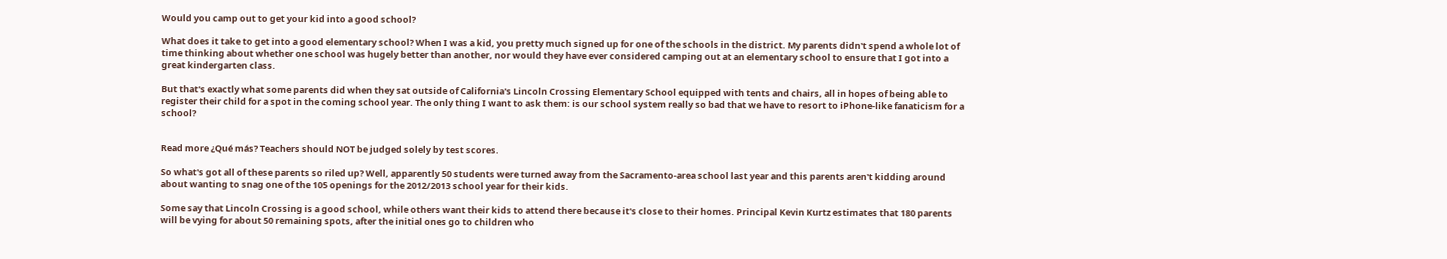Would you camp out to get your kid into a good school?

What does it take to get into a good elementary school? When I was a kid, you pretty much signed up for one of the schools in the district. My parents didn't spend a whole lot of time thinking about whether one school was hugely better than another, nor would they have ever considered camping out at an elementary school to ensure that I got into a great kindergarten class.

But that's exactly what some parents did when they sat outside of California's Lincoln Crossing Elementary School equipped with tents and chairs, all in hopes of being able to register their child for a spot in the coming school year. The only thing I want to ask them: is our school system really so bad that we have to resort to iPhone-like fanaticism for a school?


Read more ¿Qué más? Teachers should NOT be judged solely by test scores.

So what's got all of these parents so riled up? Well, apparently 50 students were turned away from the Sacramento-area school last year and this parents aren't kidding around about wanting to snag one of the 105 openings for the 2012/2013 school year for their kids.

Some say that Lincoln Crossing is a good school, while others want their kids to attend there because it's close to their homes. Principal Kevin Kurtz estimates that 180 parents will be vying for about 50 remaining spots, after the initial ones go to children who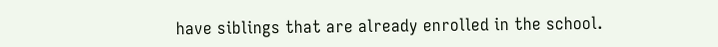have siblings that are already enrolled in the school.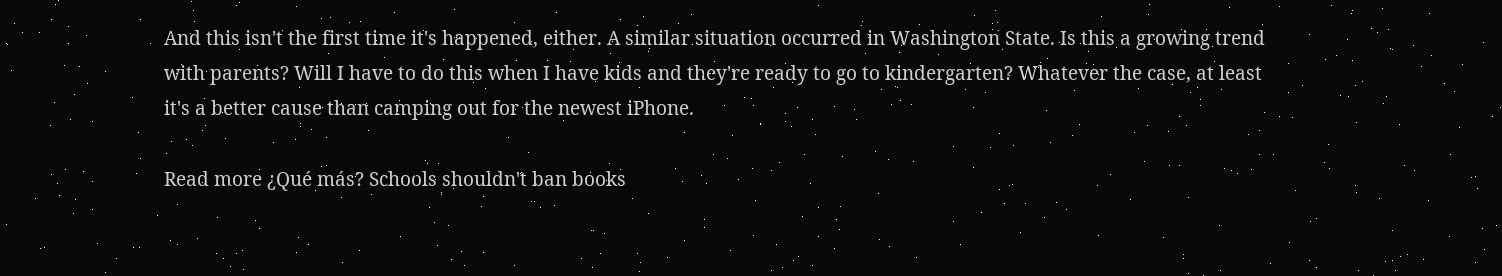And this isn't the first time it's happened, either. A similar situation occurred in Washington State. Is this a growing trend with parents? Will I have to do this when I have kids and they're ready to go to kindergarten? Whatever the case, at least it's a better cause than camping out for the newest iPhone.

Read more ¿Qué más? Schools shouldn't ban books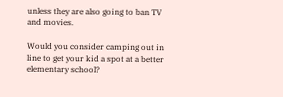unless they are also going to ban TV and movies.

Would you consider camping out in line to get your kid a spot at a better elementary school?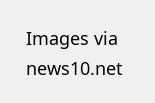Images via news10.net